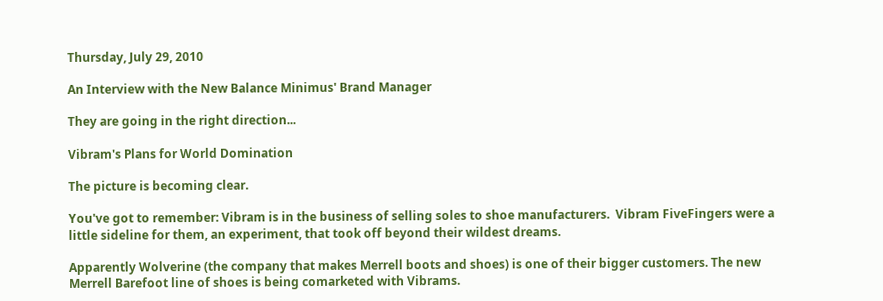Thursday, July 29, 2010

An Interview with the New Balance Minimus' Brand Manager

They are going in the right direction...

Vibram's Plans for World Domination

The picture is becoming clear.

You've got to remember: Vibram is in the business of selling soles to shoe manufacturers.  Vibram FiveFingers were a little sideline for them, an experiment, that took off beyond their wildest dreams.

Apparently Wolverine (the company that makes Merrell boots and shoes) is one of their bigger customers. The new Merrell Barefoot line of shoes is being comarketed with Vibrams.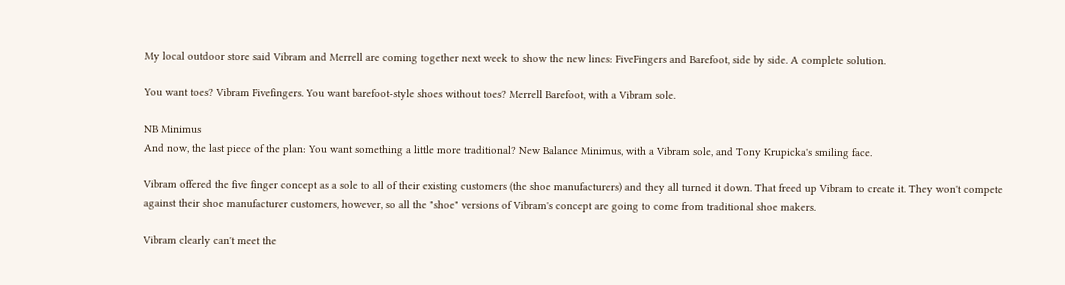My local outdoor store said Vibram and Merrell are coming together next week to show the new lines: FiveFingers and Barefoot, side by side. A complete solution.

You want toes? Vibram Fivefingers. You want barefoot-style shoes without toes? Merrell Barefoot, with a Vibram sole.

NB Minimus
And now, the last piece of the plan: You want something a little more traditional? New Balance Minimus, with a Vibram sole, and Tony Krupicka's smiling face.

Vibram offered the five finger concept as a sole to all of their existing customers (the shoe manufacturers) and they all turned it down. That freed up Vibram to create it. They won't compete against their shoe manufacturer customers, however, so all the "shoe" versions of Vibram's concept are going to come from traditional shoe makers.

Vibram clearly can't meet the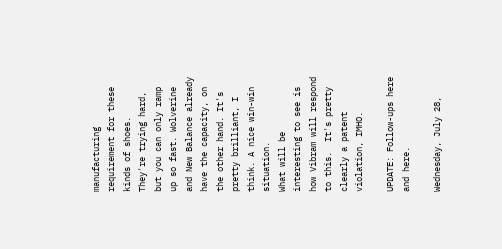manufacturing requirement for these kinds of shoes.  They're trying hard, but you can only ramp up so fast. Wolverine and New Balance already have the capacity, on the other hand. It's pretty brilliant, I think. A nice win-win situation.
What will be interesting to see is how Vibram will respond to this.  It's pretty clearly a patent violation, IMHO.

UPDATE: Follow-ups here and here.

Wednesday, July 28,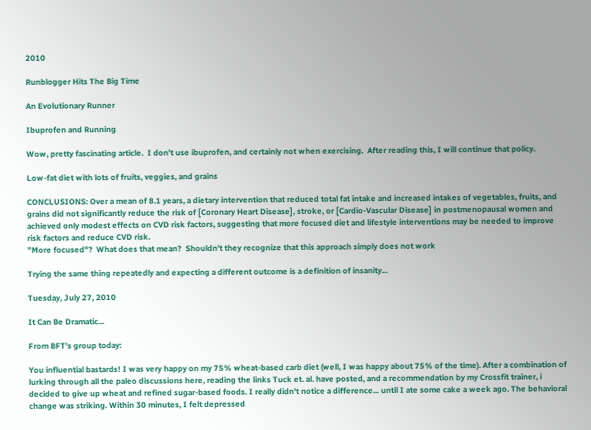2010

Runblogger Hits The Big Time

An Evolutionary Runner

Ibuprofen and Running

Wow, pretty fascinating article.  I don't use ibuprofen, and certainly not when exercising.  After reading this, I will continue that policy.

Low-fat diet with lots of fruits, veggies, and grains

CONCLUSIONS: Over a mean of 8.1 years, a dietary intervention that reduced total fat intake and increased intakes of vegetables, fruits, and grains did not significantly reduce the risk of [Coronary Heart Disease], stroke, or [Cardio-Vascular Disease] in postmenopausal women and achieved only modest effects on CVD risk factors, suggesting that more focused diet and lifestyle interventions may be needed to improve risk factors and reduce CVD risk.
"More focused"?  What does that mean?  Shouldn't they recognize that this approach simply does not work

Trying the same thing repeatedly and expecting a different outcome is a definition of insanity...

Tuesday, July 27, 2010

It Can Be Dramatic...

From BFT's group today:

You influential bastards! I was very happy on my 75% wheat-based carb diet (well, I was happy about 75% of the time). After a combination of lurking through all the paleo discussions here, reading the links Tuck et. al. have posted, and a recommendation by my Crossfit trainer, i decided to give up wheat and refined sugar-based foods. I really didn't notice a difference... until I ate some cake a week ago. The behavioral change was striking. Within 30 minutes, I felt depressed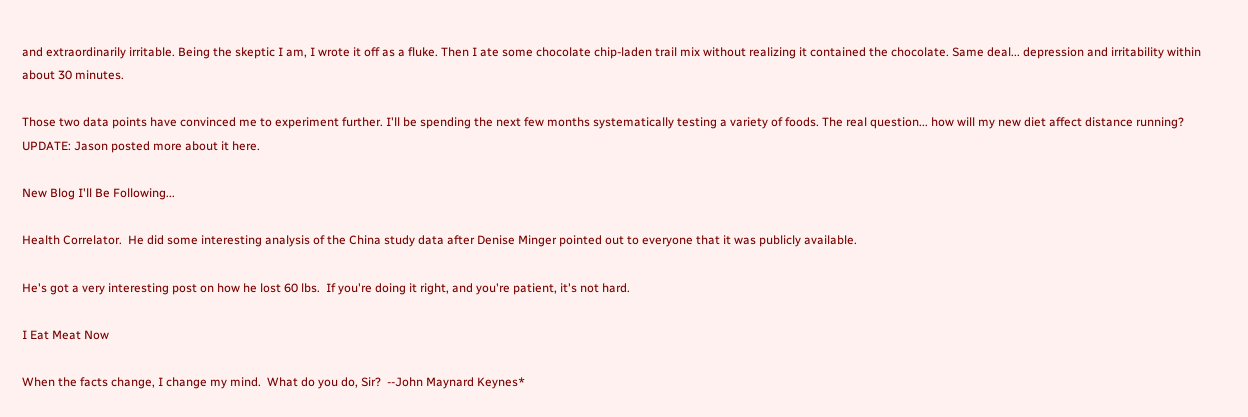and extraordinarily irritable. Being the skeptic I am, I wrote it off as a fluke. Then I ate some chocolate chip-laden trail mix without realizing it contained the chocolate. Same deal... depression and irritability within about 30 minutes.

Those two data points have convinced me to experiment further. I'll be spending the next few months systematically testing a variety of foods. The real question... how will my new diet affect distance running?
UPDATE: Jason posted more about it here.

New Blog I'll Be Following...

Health Correlator.  He did some interesting analysis of the China study data after Denise Minger pointed out to everyone that it was publicly available.

He's got a very interesting post on how he lost 60 lbs.  If you're doing it right, and you're patient, it's not hard.

I Eat Meat Now

When the facts change, I change my mind.  What do you do, Sir?  --John Maynard Keynes*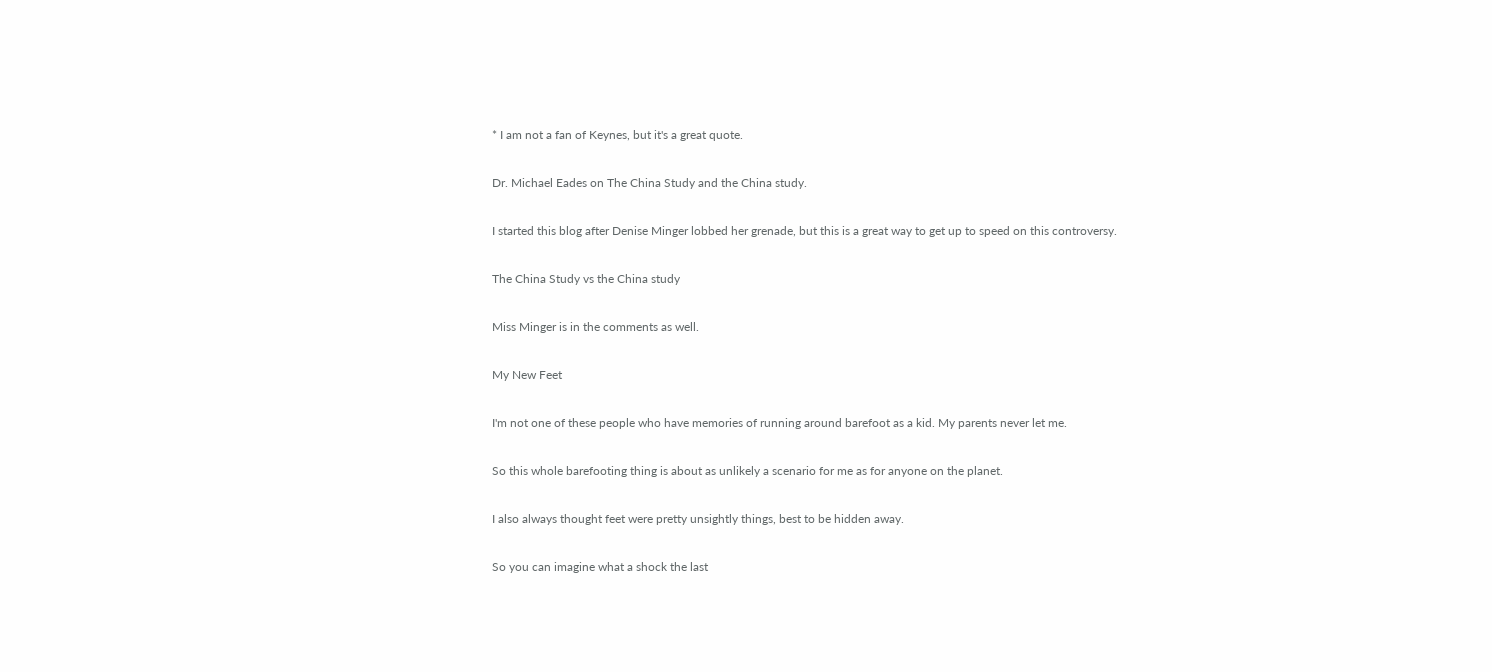* I am not a fan of Keynes, but it's a great quote.

Dr. Michael Eades on The China Study and the China study.

I started this blog after Denise Minger lobbed her grenade, but this is a great way to get up to speed on this controversy.

The China Study vs the China study

Miss Minger is in the comments as well.

My New Feet

I'm not one of these people who have memories of running around barefoot as a kid. My parents never let me.

So this whole barefooting thing is about as unlikely a scenario for me as for anyone on the planet.

I also always thought feet were pretty unsightly things, best to be hidden away.

So you can imagine what a shock the last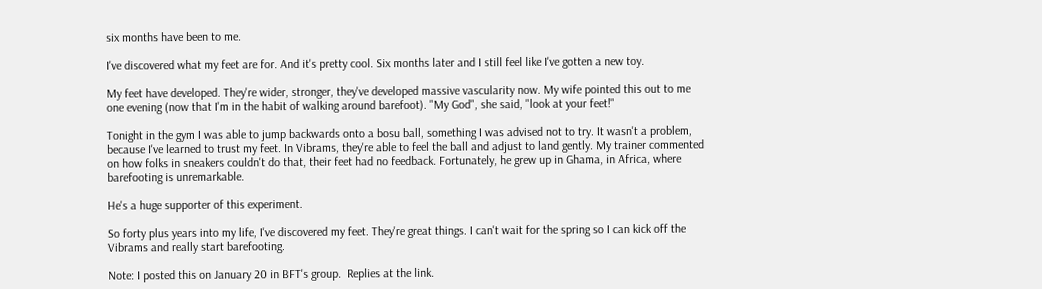six months have been to me.

I've discovered what my feet are for. And it's pretty cool. Six months later and I still feel like I've gotten a new toy.

My feet have developed. They're wider, stronger, they've developed massive vascularity now. My wife pointed this out to me one evening (now that I'm in the habit of walking around barefoot). "My God", she said, "look at your feet!"

Tonight in the gym I was able to jump backwards onto a bosu ball, something I was advised not to try. It wasn't a problem, because I've learned to trust my feet. In Vibrams, they're able to feel the ball and adjust to land gently. My trainer commented on how folks in sneakers couldn't do that, their feet had no feedback. Fortunately, he grew up in Ghama, in Africa, where barefooting is unremarkable.

He's a huge supporter of this experiment.

So forty plus years into my life, I've discovered my feet. They're great things. I can't wait for the spring so I can kick off the Vibrams and really start barefooting.

Note: I posted this on January 20 in BFT's group.  Replies at the link.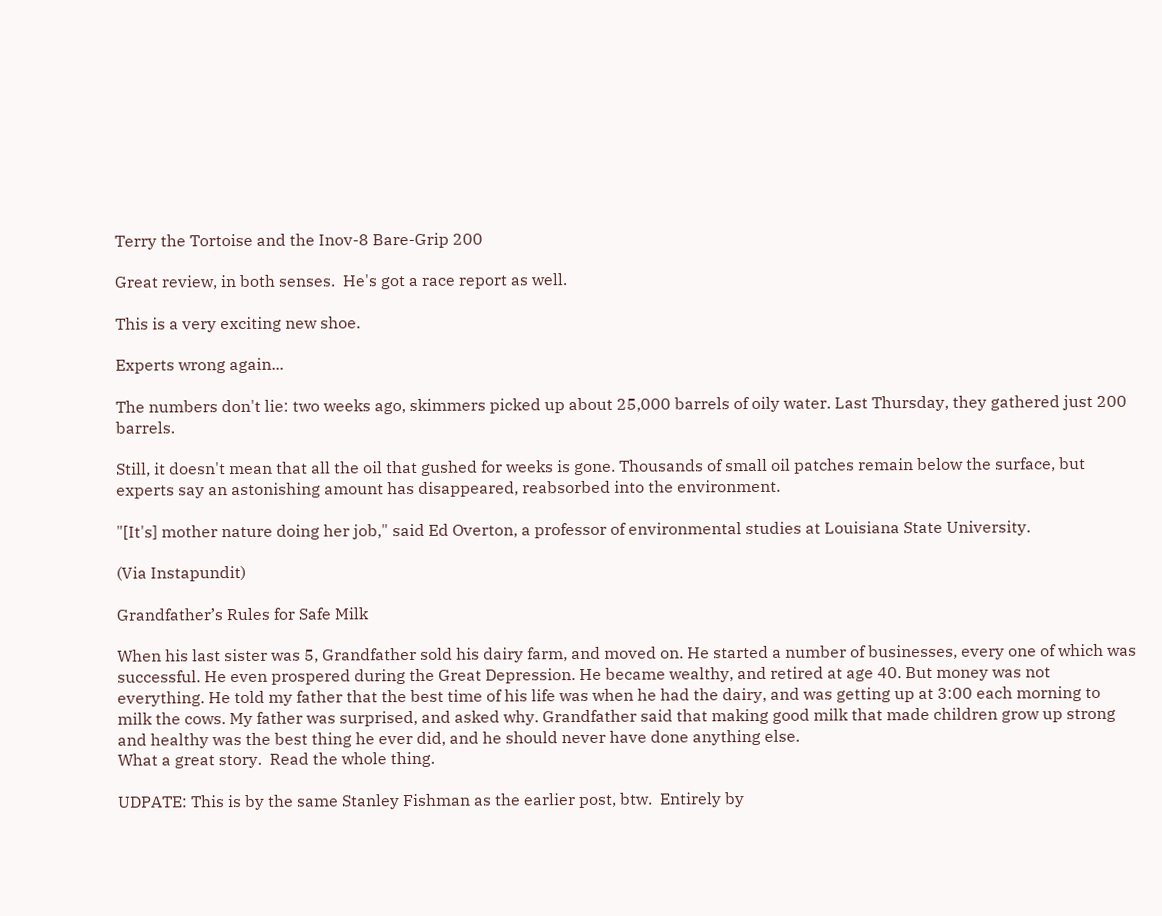Terry the Tortoise and the Inov-8 Bare-Grip 200

Great review, in both senses.  He's got a race report as well.

This is a very exciting new shoe.

Experts wrong again...

The numbers don't lie: two weeks ago, skimmers picked up about 25,000 barrels of oily water. Last Thursday, they gathered just 200 barrels.

Still, it doesn't mean that all the oil that gushed for weeks is gone. Thousands of small oil patches remain below the surface, but experts say an astonishing amount has disappeared, reabsorbed into the environment.

"[It's] mother nature doing her job," said Ed Overton, a professor of environmental studies at Louisiana State University.

(Via Instapundit)

Grandfather’s Rules for Safe Milk

When his last sister was 5, Grandfather sold his dairy farm, and moved on. He started a number of businesses, every one of which was successful. He even prospered during the Great Depression. He became wealthy, and retired at age 40. But money was not everything. He told my father that the best time of his life was when he had the dairy, and was getting up at 3:00 each morning to milk the cows. My father was surprised, and asked why. Grandfather said that making good milk that made children grow up strong and healthy was the best thing he ever did, and he should never have done anything else.
What a great story.  Read the whole thing.

UDPATE: This is by the same Stanley Fishman as the earlier post, btw.  Entirely by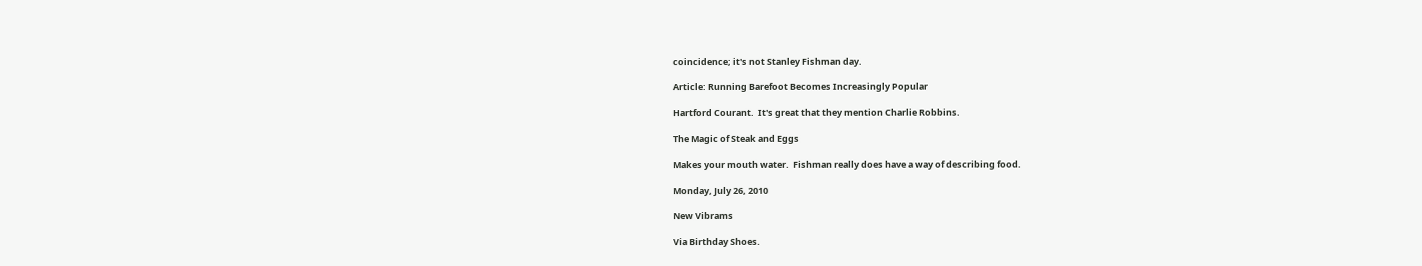coincidence; it's not Stanley Fishman day.

Article: Running Barefoot Becomes Increasingly Popular

Hartford Courant.  It's great that they mention Charlie Robbins.

The Magic of Steak and Eggs

Makes your mouth water.  Fishman really does have a way of describing food.

Monday, July 26, 2010

New Vibrams

Via Birthday Shoes.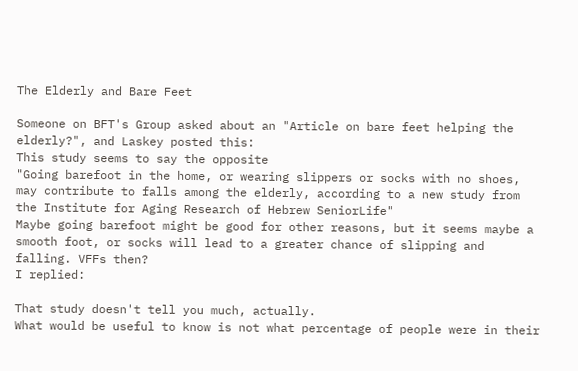The Elderly and Bare Feet

Someone on BFT's Group asked about an "Article on bare feet helping the elderly?", and Laskey posted this:
This study seems to say the opposite
"Going barefoot in the home, or wearing slippers or socks with no shoes, may contribute to falls among the elderly, according to a new study from the Institute for Aging Research of Hebrew SeniorLife"
Maybe going barefoot might be good for other reasons, but it seems maybe a smooth foot, or socks will lead to a greater chance of slipping and falling. VFFs then?
I replied:

That study doesn't tell you much, actually.
What would be useful to know is not what percentage of people were in their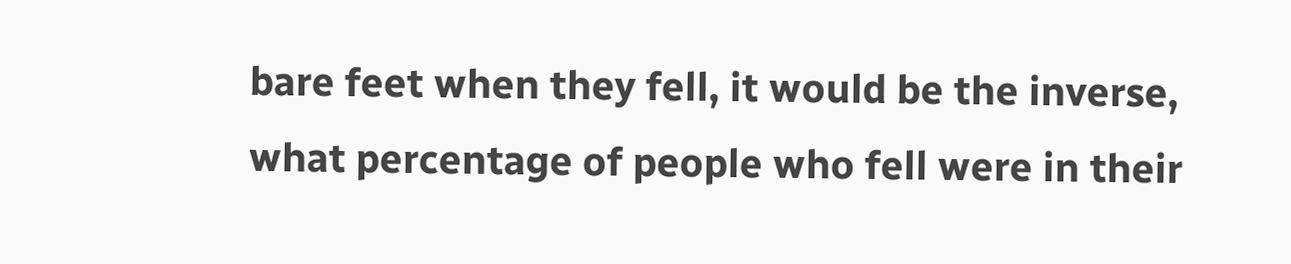bare feet when they fell, it would be the inverse, what percentage of people who fell were in their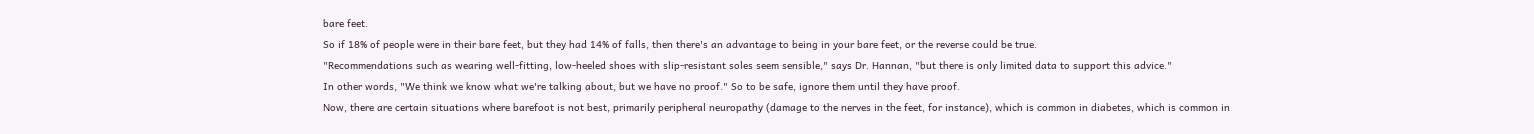bare feet.
So if 18% of people were in their bare feet, but they had 14% of falls, then there's an advantage to being in your bare feet, or the reverse could be true.
"Recommendations such as wearing well-fitting, low-heeled shoes with slip-resistant soles seem sensible," says Dr. Hannan, "but there is only limited data to support this advice."
In other words, "We think we know what we're talking about, but we have no proof." So to be safe, ignore them until they have proof.
Now, there are certain situations where barefoot is not best, primarily peripheral neuropathy (damage to the nerves in the feet, for instance), which is common in diabetes, which is common in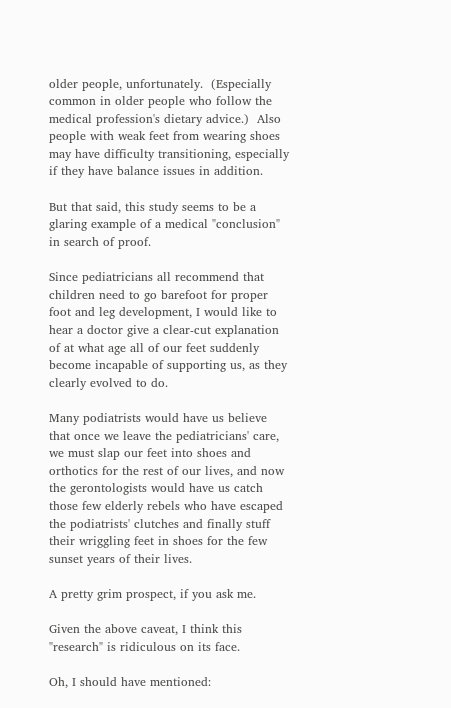older people, unfortunately.  (Especially common in older people who follow the medical profession's dietary advice.)  Also people with weak feet from wearing shoes may have difficulty transitioning, especially if they have balance issues in addition.

But that said, this study seems to be a glaring example of a medical "conclusion" in search of proof.

Since pediatricians all recommend that children need to go barefoot for proper foot and leg development, I would like to hear a doctor give a clear-cut explanation of at what age all of our feet suddenly become incapable of supporting us, as they clearly evolved to do.

Many podiatrists would have us believe that once we leave the pediatricians' care, we must slap our feet into shoes and orthotics for the rest of our lives, and now the gerontologists would have us catch those few elderly rebels who have escaped the podiatrists' clutches and finally stuff their wriggling feet in shoes for the few sunset years of their lives.

A pretty grim prospect, if you ask me.

Given the above caveat, I think this "research" is ridiculous on its face.

Oh, I should have mentioned: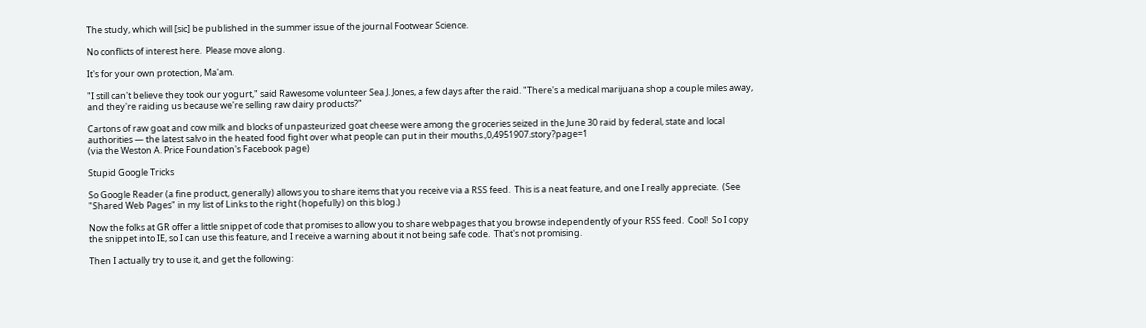The study, which will [sic] be published in the summer issue of the journal Footwear Science.

No conflicts of interest here.  Please move along.

It's for your own protection, Ma'am.

"I still can't believe they took our yogurt," said Rawesome volunteer Sea J. Jones, a few days after the raid. "There's a medical marijuana shop a couple miles away, and they're raiding us because we're selling raw dairy products?"

Cartons of raw goat and cow milk and blocks of unpasteurized goat cheese were among the groceries seized in the June 30 raid by federal, state and local authorities — the latest salvo in the heated food fight over what people can put in their mouths.,0,4951907.story?page=1
(via the Weston A. Price Foundation's Facebook page)

Stupid Google Tricks

So Google Reader (a fine product, generally) allows you to share items that you receive via a RSS feed.  This is a neat feature, and one I really appreciate.  (See "Shared Web Pages" in my list of Links to the right (hopefully) on this blog.)

Now the folks at GR offer a little snippet of code that promises to allow you to share webpages that you browse independently of your RSS feed.  Cool!  So I copy the snippet into IE, so I can use this feature, and I receive a warning about it not being safe code.  That's not promising.

Then I actually try to use it, and get the following: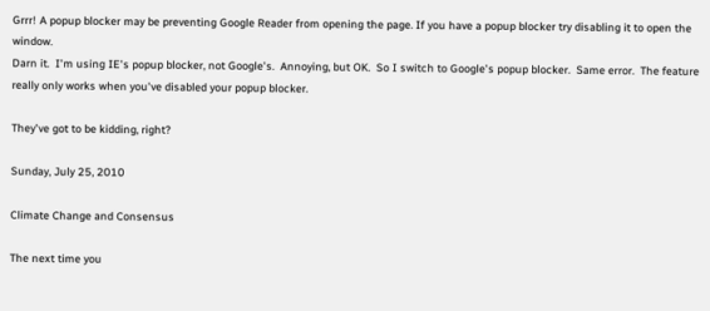Grrr! A popup blocker may be preventing Google Reader from opening the page. If you have a popup blocker try disabling it to open the window.
Darn it.  I'm using IE's popup blocker, not Google's.  Annoying, but OK.  So I switch to Google's popup blocker.  Same error.  The feature really only works when you've disabled your popup blocker.

They've got to be kidding, right?

Sunday, July 25, 2010

Climate Change and Consensus

The next time you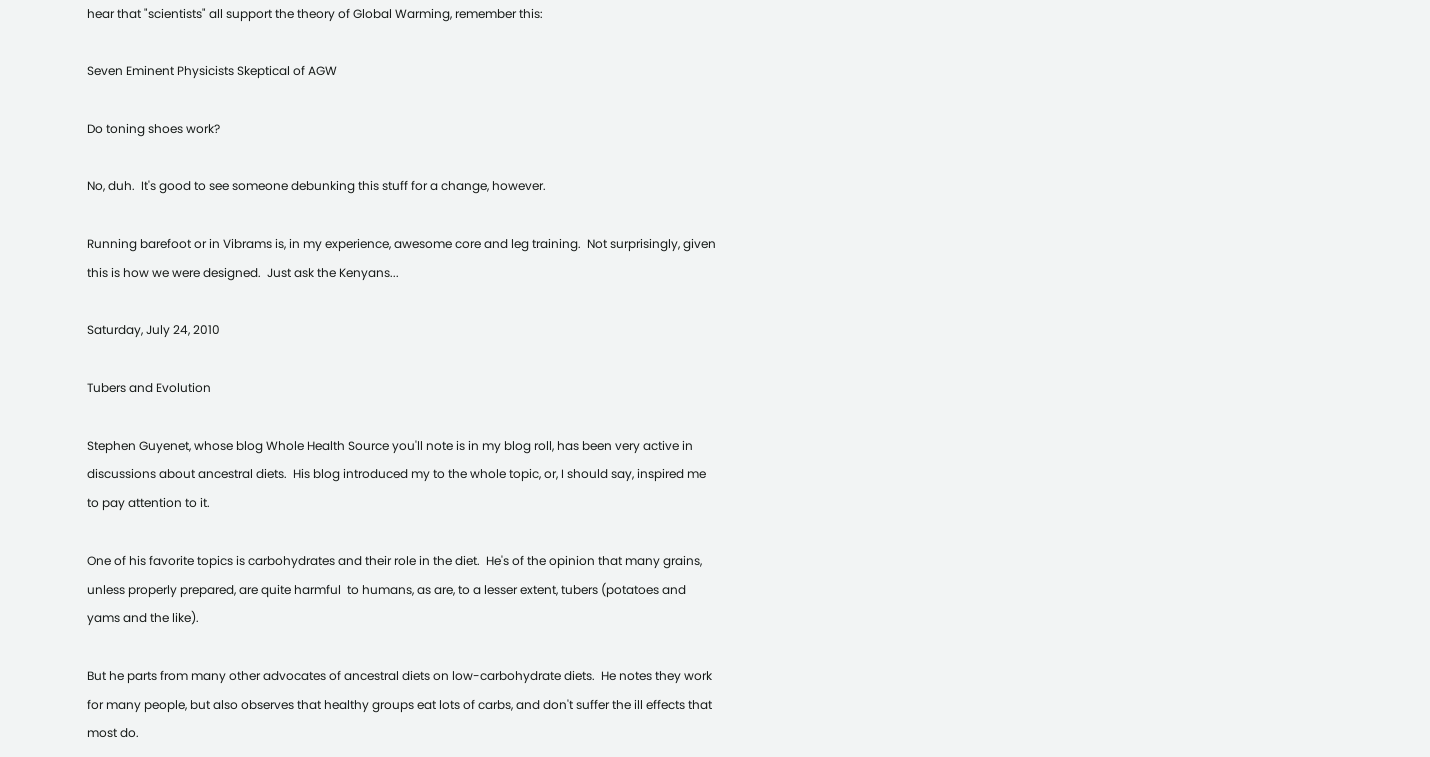hear that "scientists" all support the theory of Global Warming, remember this:

Seven Eminent Physicists Skeptical of AGW

Do toning shoes work?

No, duh.  It's good to see someone debunking this stuff for a change, however.

Running barefoot or in Vibrams is, in my experience, awesome core and leg training.  Not surprisingly, given this is how we were designed.  Just ask the Kenyans...

Saturday, July 24, 2010

Tubers and Evolution

Stephen Guyenet, whose blog Whole Health Source you'll note is in my blog roll, has been very active in discussions about ancestral diets.  His blog introduced my to the whole topic, or, I should say, inspired me to pay attention to it.

One of his favorite topics is carbohydrates and their role in the diet.  He's of the opinion that many grains, unless properly prepared, are quite harmful  to humans, as are, to a lesser extent, tubers (potatoes and yams and the like).

But he parts from many other advocates of ancestral diets on low-carbohydrate diets.  He notes they work for many people, but also observes that healthy groups eat lots of carbs, and don't suffer the ill effects that most do.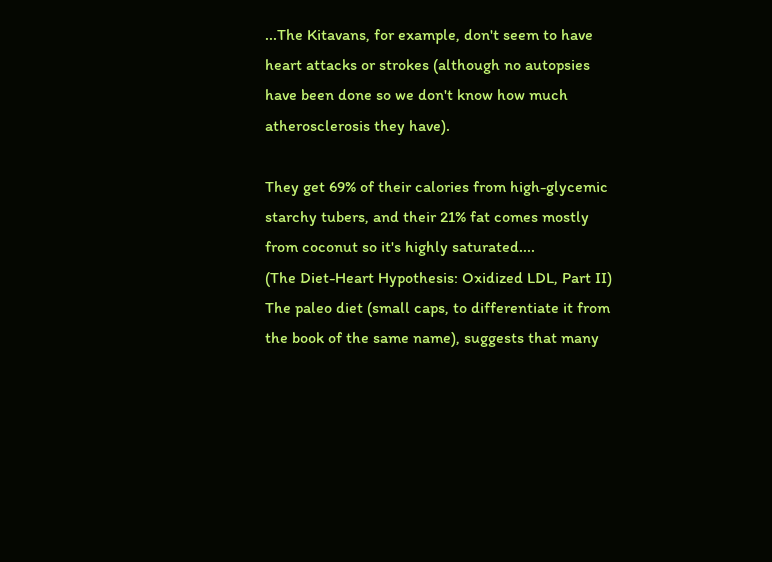...The Kitavans, for example, don't seem to have heart attacks or strokes (although no autopsies have been done so we don't know how much atherosclerosis they have).

They get 69% of their calories from high-glycemic starchy tubers, and their 21% fat comes mostly from coconut so it's highly saturated....
(The Diet-Heart Hypothesis: Oxidized LDL, Part II)
The paleo diet (small caps, to differentiate it from the book of the same name), suggests that many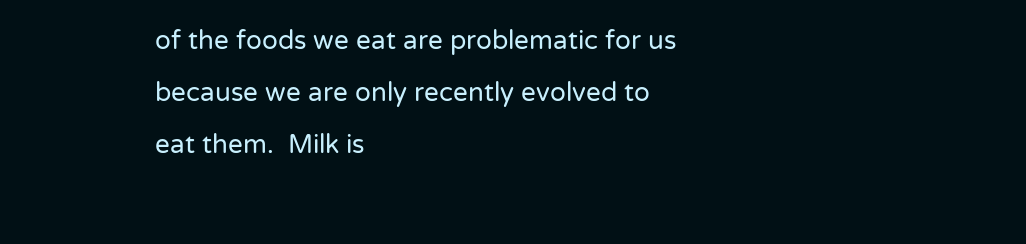of the foods we eat are problematic for us because we are only recently evolved to eat them.  Milk is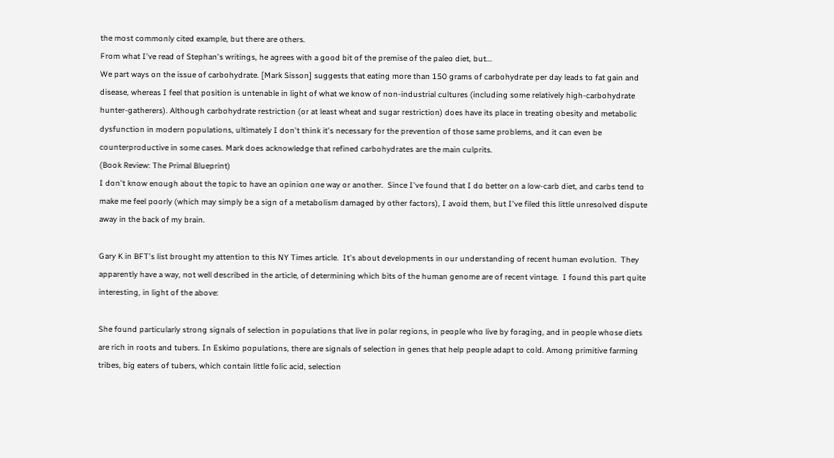the most commonly cited example, but there are others.
From what I've read of Stephan's writings, he agrees with a good bit of the premise of the paleo diet, but...
We part ways on the issue of carbohydrate. [Mark Sisson] suggests that eating more than 150 grams of carbohydrate per day leads to fat gain and disease, whereas I feel that position is untenable in light of what we know of non-industrial cultures (including some relatively high-carbohydrate hunter-gatherers). Although carbohydrate restriction (or at least wheat and sugar restriction) does have its place in treating obesity and metabolic dysfunction in modern populations, ultimately I don't think it's necessary for the prevention of those same problems, and it can even be counterproductive in some cases. Mark does acknowledge that refined carbohydrates are the main culprits.
(Book Review: The Primal Blueprint)
I don't know enough about the topic to have an opinion one way or another.  Since I've found that I do better on a low-carb diet, and carbs tend to make me feel poorly (which may simply be a sign of a metabolism damaged by other factors), I avoid them, but I've filed this little unresolved dispute away in the back of my brain.

Gary K in BFT's list brought my attention to this NY Times article.  It's about developments in our understanding of recent human evolution.  They apparently have a way, not well described in the article, of determining which bits of the human genome are of recent vintage.  I found this part quite interesting, in light of the above:

She found particularly strong signals of selection in populations that live in polar regions, in people who live by foraging, and in people whose diets are rich in roots and tubers. In Eskimo populations, there are signals of selection in genes that help people adapt to cold. Among primitive farming tribes, big eaters of tubers, which contain little folic acid, selection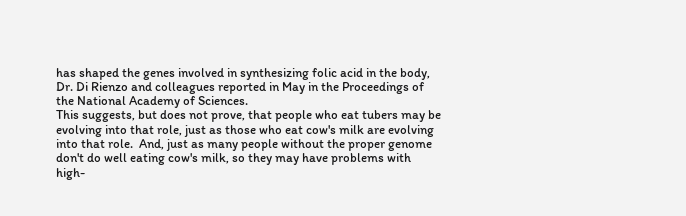has shaped the genes involved in synthesizing folic acid in the body, Dr. Di Rienzo and colleagues reported in May in the Proceedings of the National Academy of Sciences.
This suggests, but does not prove, that people who eat tubers may be evolving into that role, just as those who eat cow's milk are evolving into that role.  And, just as many people without the proper genome don't do well eating cow's milk, so they may have problems with high-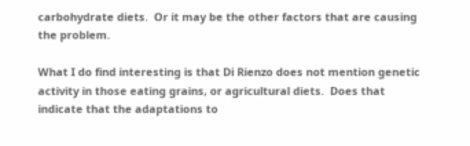carbohydrate diets.  Or it may be the other factors that are causing the problem.

What I do find interesting is that Di Rienzo does not mention genetic activity in those eating grains, or agricultural diets.  Does that indicate that the adaptations to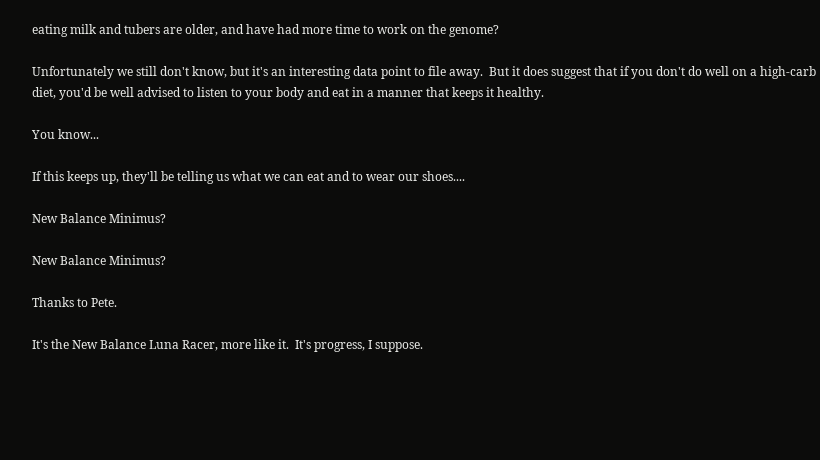eating milk and tubers are older, and have had more time to work on the genome?

Unfortunately we still don't know, but it's an interesting data point to file away.  But it does suggest that if you don't do well on a high-carb diet, you'd be well advised to listen to your body and eat in a manner that keeps it healthy.

You know...

If this keeps up, they'll be telling us what we can eat and to wear our shoes....

New Balance Minimus?

New Balance Minimus?

Thanks to Pete.

It's the New Balance Luna Racer, more like it.  It's progress, I suppose.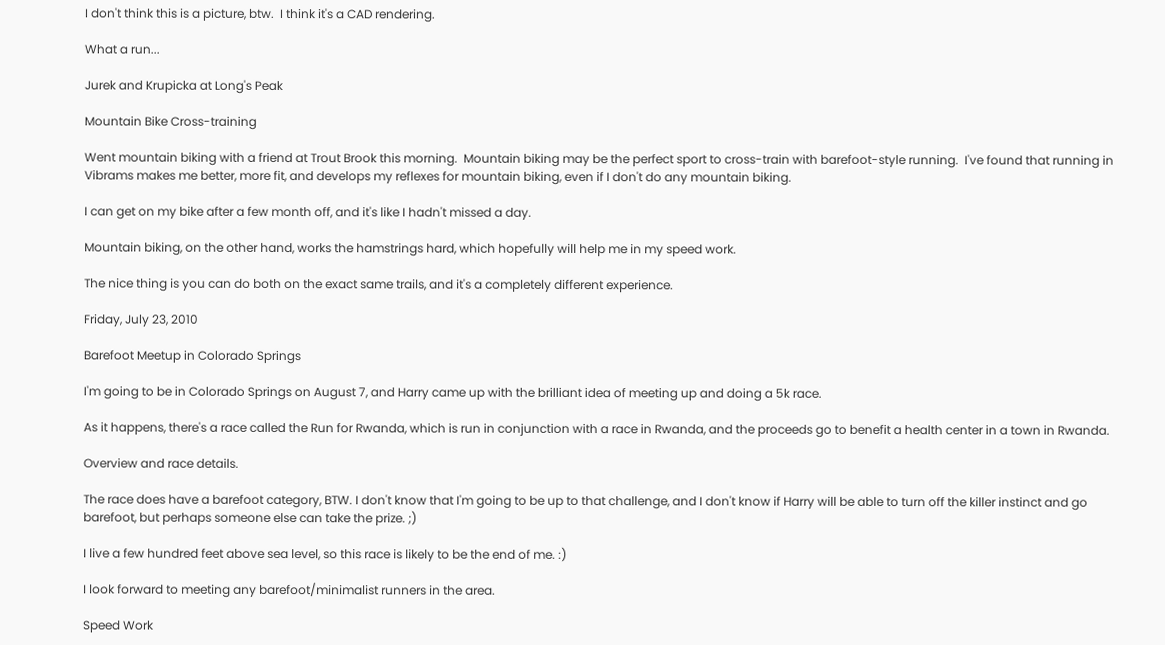I don't think this is a picture, btw.  I think it's a CAD rendering.

What a run...

Jurek and Krupicka at Long's Peak

Mountain Bike Cross-training

Went mountain biking with a friend at Trout Brook this morning.  Mountain biking may be the perfect sport to cross-train with barefoot-style running.  I've found that running in Vibrams makes me better, more fit, and develops my reflexes for mountain biking, even if I don't do any mountain biking.

I can get on my bike after a few month off, and it's like I hadn't missed a day.

Mountain biking, on the other hand, works the hamstrings hard, which hopefully will help me in my speed work.

The nice thing is you can do both on the exact same trails, and it's a completely different experience.

Friday, July 23, 2010

Barefoot Meetup in Colorado Springs

I'm going to be in Colorado Springs on August 7, and Harry came up with the brilliant idea of meeting up and doing a 5k race.

As it happens, there's a race called the Run for Rwanda, which is run in conjunction with a race in Rwanda, and the proceeds go to benefit a health center in a town in Rwanda.

Overview and race details.

The race does have a barefoot category, BTW. I don't know that I'm going to be up to that challenge, and I don't know if Harry will be able to turn off the killer instinct and go barefoot, but perhaps someone else can take the prize. ;)

I live a few hundred feet above sea level, so this race is likely to be the end of me. :)

I look forward to meeting any barefoot/minimalist runners in the area.

Speed Work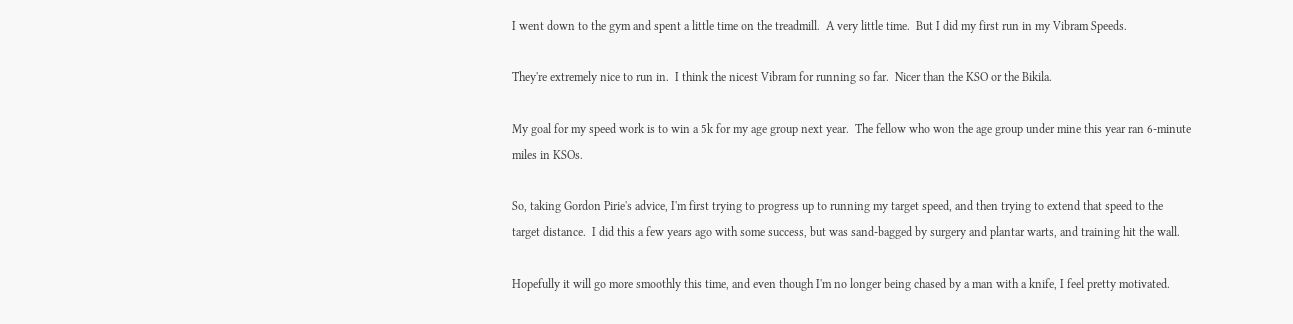I went down to the gym and spent a little time on the treadmill.  A very little time.  But I did my first run in my Vibram Speeds.

They're extremely nice to run in.  I think the nicest Vibram for running so far.  Nicer than the KSO or the Bikila.

My goal for my speed work is to win a 5k for my age group next year.  The fellow who won the age group under mine this year ran 6-minute miles in KSOs.

So, taking Gordon Pirie's advice, I'm first trying to progress up to running my target speed, and then trying to extend that speed to the target distance.  I did this a few years ago with some success, but was sand-bagged by surgery and plantar warts, and training hit the wall.

Hopefully it will go more smoothly this time, and even though I'm no longer being chased by a man with a knife, I feel pretty motivated.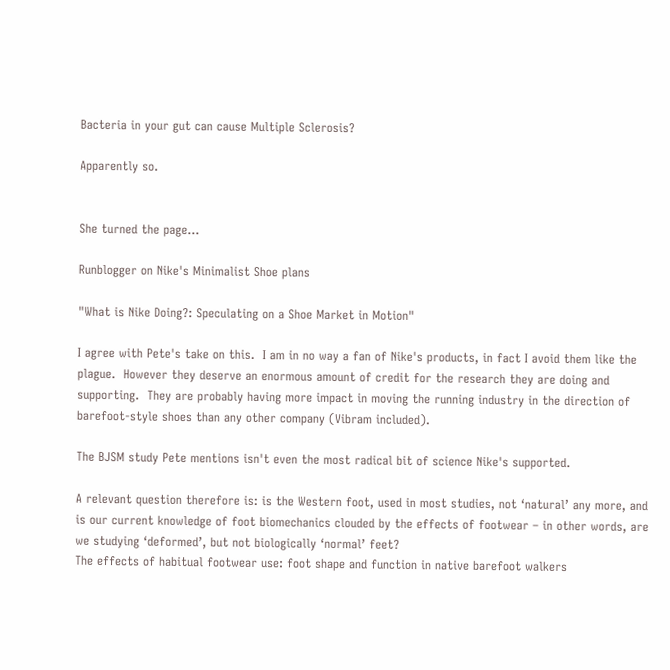Bacteria in your gut can cause Multiple Sclerosis?

Apparently so.


She turned the page...

Runblogger on Nike's Minimalist Shoe plans

"What is Nike Doing?: Speculating on a Shoe Market in Motion"

I agree with Pete's take on this.  I am in no way a fan of Nike's products, in fact I avoid them like the plague.  However they deserve an enormous amount of credit for the research they are doing and supporting.  They are probably having more impact in moving the running industry in the direction of barefoot-style shoes than any other company (Vibram included).

The BJSM study Pete mentions isn't even the most radical bit of science Nike's supported.

A relevant question therefore is: is the Western foot, used in most studies, not ‘natural’ any more, and is our current knowledge of foot biomechanics clouded by the effects of footwear – in other words, are we studying ‘deformed’, but not biologically ‘normal’ feet?
The effects of habitual footwear use: foot shape and function in native barefoot walkers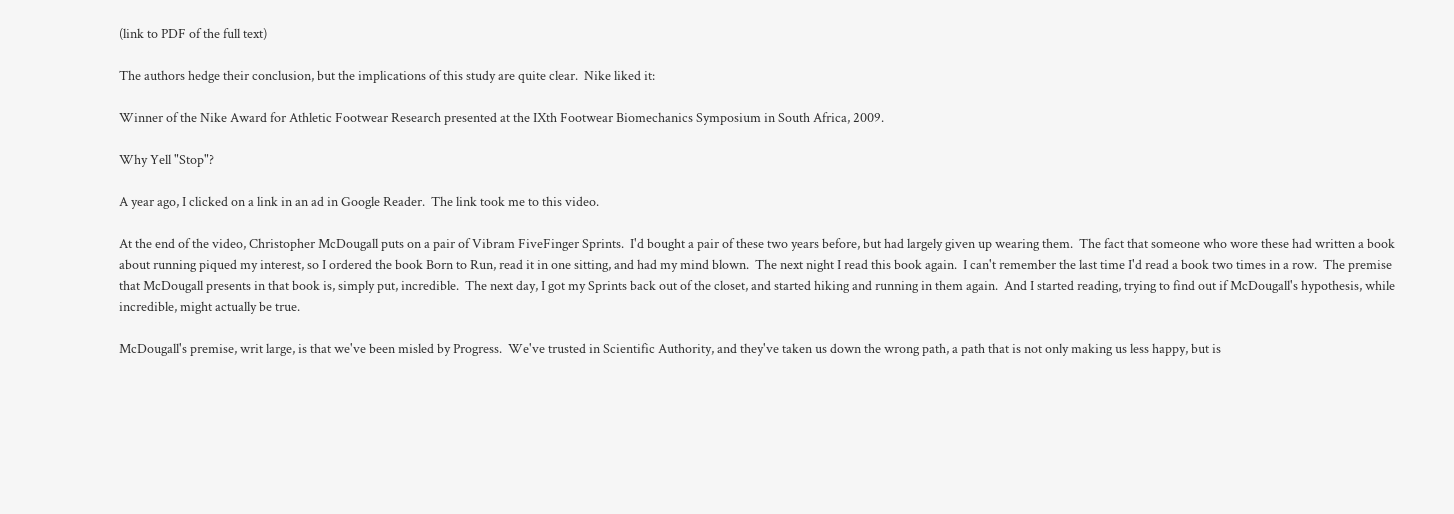(link to PDF of the full text)

The authors hedge their conclusion, but the implications of this study are quite clear.  Nike liked it:

Winner of the Nike Award for Athletic Footwear Research presented at the IXth Footwear Biomechanics Symposium in South Africa, 2009.

Why Yell "Stop"?

A year ago, I clicked on a link in an ad in Google Reader.  The link took me to this video.

At the end of the video, Christopher McDougall puts on a pair of Vibram FiveFinger Sprints.  I'd bought a pair of these two years before, but had largely given up wearing them.  The fact that someone who wore these had written a book about running piqued my interest, so I ordered the book Born to Run, read it in one sitting, and had my mind blown.  The next night I read this book again.  I can't remember the last time I'd read a book two times in a row.  The premise that McDougall presents in that book is, simply put, incredible.  The next day, I got my Sprints back out of the closet, and started hiking and running in them again.  And I started reading, trying to find out if McDougall's hypothesis, while incredible, might actually be true.

McDougall's premise, writ large, is that we've been misled by Progress.  We've trusted in Scientific Authority, and they've taken us down the wrong path, a path that is not only making us less happy, but is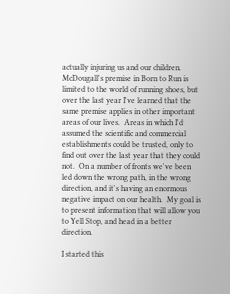actually injuring us and our children.  McDougall's premise in Born to Run is limited to the world of running shoes, but over the last year I've learned that the same premise applies in other important areas of our lives.  Areas in which I'd assumed the scientific and commercial establishments could be trusted, only to find out over the last year that they could not.  On a number of fronts we've been led down the wrong path, in the wrong direction, and it's having an enormous negative impact on our health.  My goal is to present information that will allow you to Yell Stop, and head in a better direction.

I started this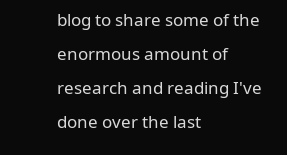blog to share some of the enormous amount of research and reading I've done over the last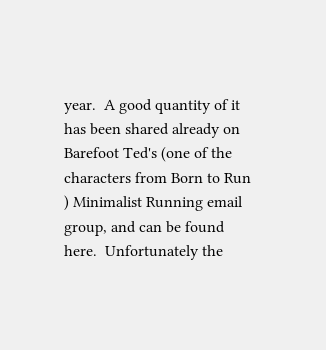year.  A good quantity of it has been shared already on Barefoot Ted's (one of the characters from Born to Run ) Minimalist Running email group, and can be found here.  Unfortunately the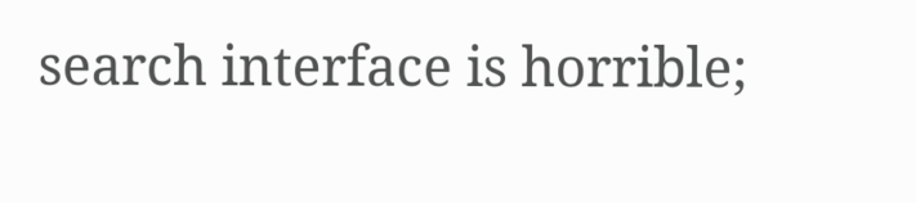search interface is horrible;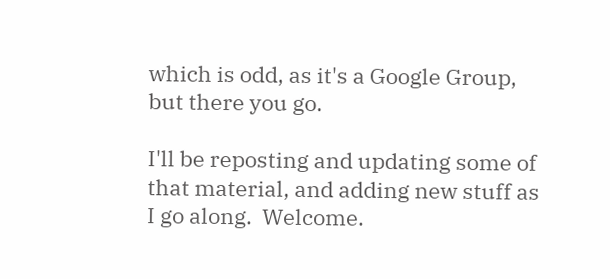which is odd, as it's a Google Group, but there you go.

I'll be reposting and updating some of that material, and adding new stuff as I go along.  Welcome.